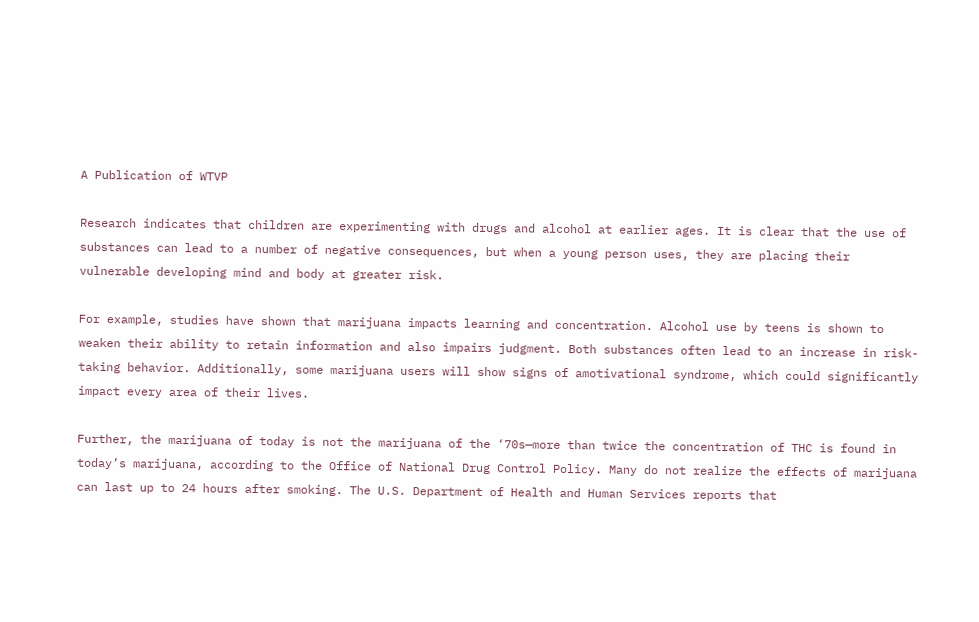A Publication of WTVP

Research indicates that children are experimenting with drugs and alcohol at earlier ages. It is clear that the use of substances can lead to a number of negative consequences, but when a young person uses, they are placing their vulnerable developing mind and body at greater risk.

For example, studies have shown that marijuana impacts learning and concentration. Alcohol use by teens is shown to weaken their ability to retain information and also impairs judgment. Both substances often lead to an increase in risk-taking behavior. Additionally, some marijuana users will show signs of amotivational syndrome, which could significantly impact every area of their lives.

Further, the marijuana of today is not the marijuana of the ‘70s—more than twice the concentration of THC is found in today’s marijuana, according to the Office of National Drug Control Policy. Many do not realize the effects of marijuana can last up to 24 hours after smoking. The U.S. Department of Health and Human Services reports that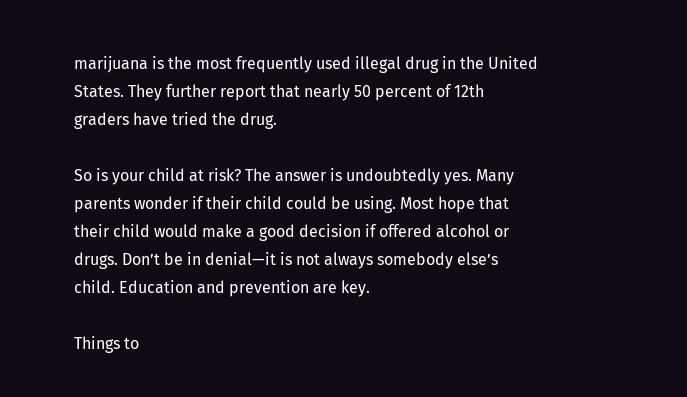marijuana is the most frequently used illegal drug in the United States. They further report that nearly 50 percent of 12th graders have tried the drug.

So is your child at risk? The answer is undoubtedly yes. Many parents wonder if their child could be using. Most hope that their child would make a good decision if offered alcohol or drugs. Don’t be in denial—it is not always somebody else’s child. Education and prevention are key.

Things to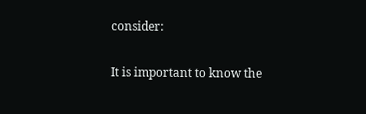consider:

It is important to know the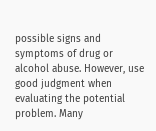possible signs and symptoms of drug or alcohol abuse. However, use good judgment when evaluating the potential problem. Many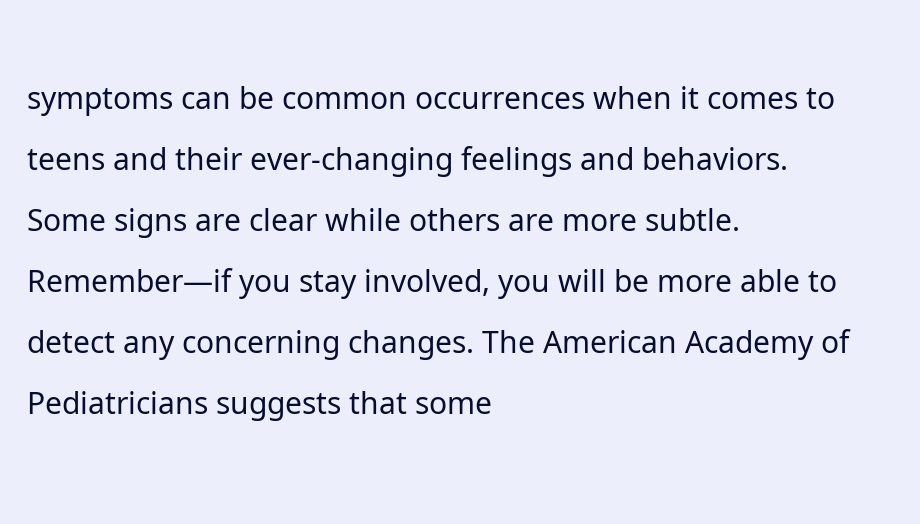symptoms can be common occurrences when it comes to teens and their ever-changing feelings and behaviors. Some signs are clear while others are more subtle. Remember—if you stay involved, you will be more able to detect any concerning changes. The American Academy of Pediatricians suggests that some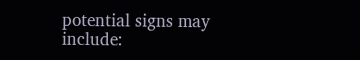potential signs may include: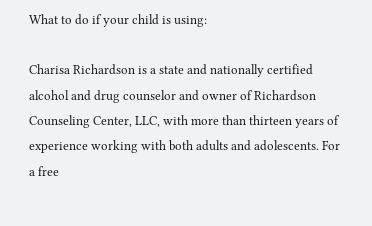What to do if your child is using:

Charisa Richardson is a state and nationally certified alcohol and drug counselor and owner of Richardson Counseling Center, LLC, with more than thirteen years of experience working with both adults and adolescents. For a free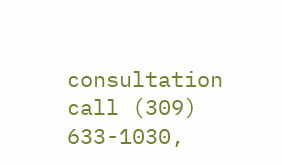consultation call (309) 633-1030,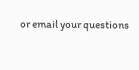or email your questions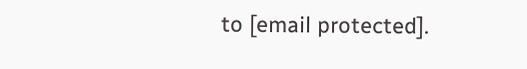to [email protected].